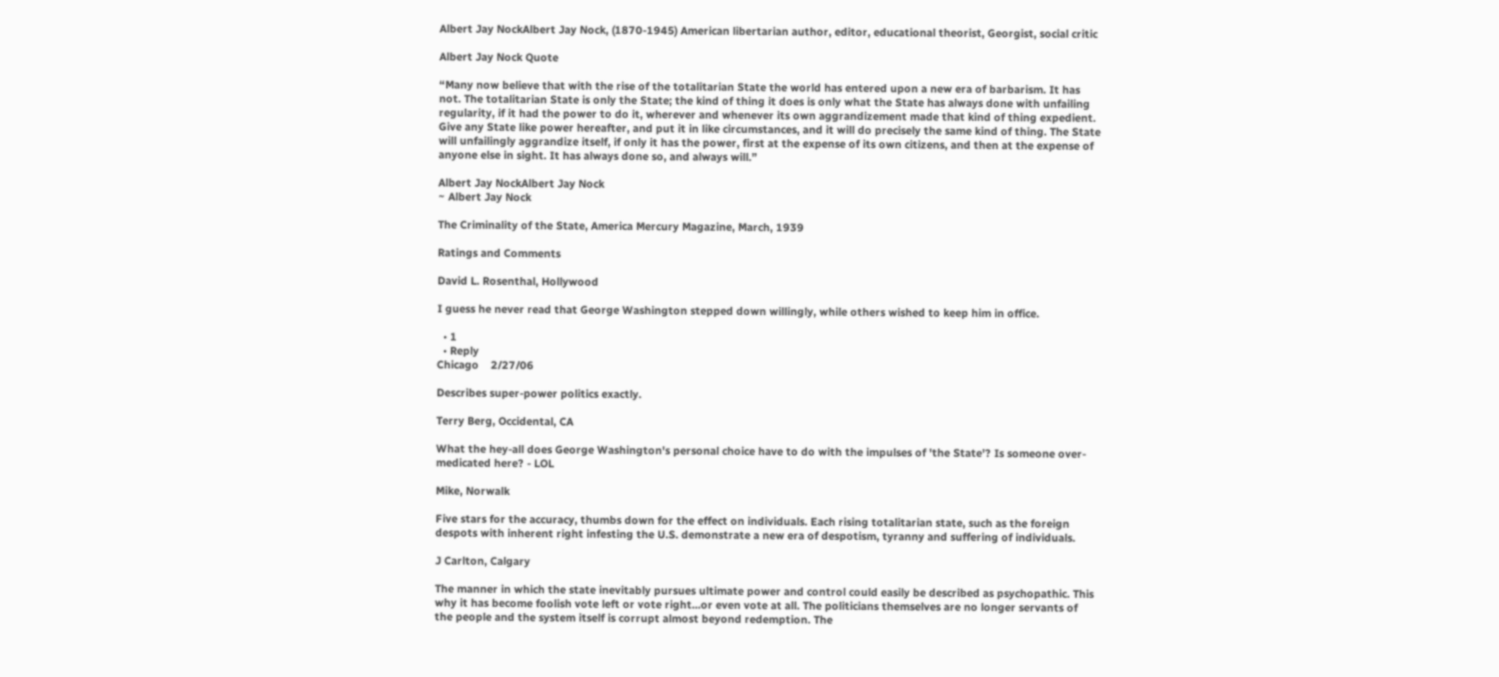Albert Jay NockAlbert Jay Nock, (1870-1945) American libertarian author, editor, educational theorist, Georgist, social critic

Albert Jay Nock Quote

“Many now believe that with the rise of the totalitarian State the world has entered upon a new era of barbarism. It has not. The totalitarian State is only the State; the kind of thing it does is only what the State has always done with unfailing regularity, if it had the power to do it, wherever and whenever its own aggrandizement made that kind of thing expedient. Give any State like power hereafter, and put it in like circumstances, and it will do precisely the same kind of thing. The State will unfailingly aggrandize itself, if only it has the power, first at the expense of its own citizens, and then at the expense of anyone else in sight. It has always done so, and always will.”

Albert Jay NockAlbert Jay Nock
~ Albert Jay Nock

The Criminality of the State, America Mercury Magazine, March, 1939

Ratings and Comments

David L. Rosenthal, Hollywood

I guess he never read that George Washington stepped down willingly, while others wished to keep him in office.

  • 1
  • Reply
Chicago    2/27/06

Describes super-power politics exactly.

Terry Berg, Occidental, CA

What the hey-all does George Washington's personal choice have to do with the impulses of 'the State'? Is someone over-medicated here? - LOL

Mike, Norwalk

Five stars for the accuracy, thumbs down for the effect on individuals. Each rising totalitarian state, such as the foreign despots with inherent right infesting the U.S. demonstrate a new era of despotism, tyranny and suffering of individuals.

J Carlton, Calgary

The manner in which the state inevitably pursues ultimate power and control could easily be described as psychopathic. This why it has become foolish vote left or vote right...or even vote at all. The politicians themselves are no longer servants of the people and the system itself is corrupt almost beyond redemption. The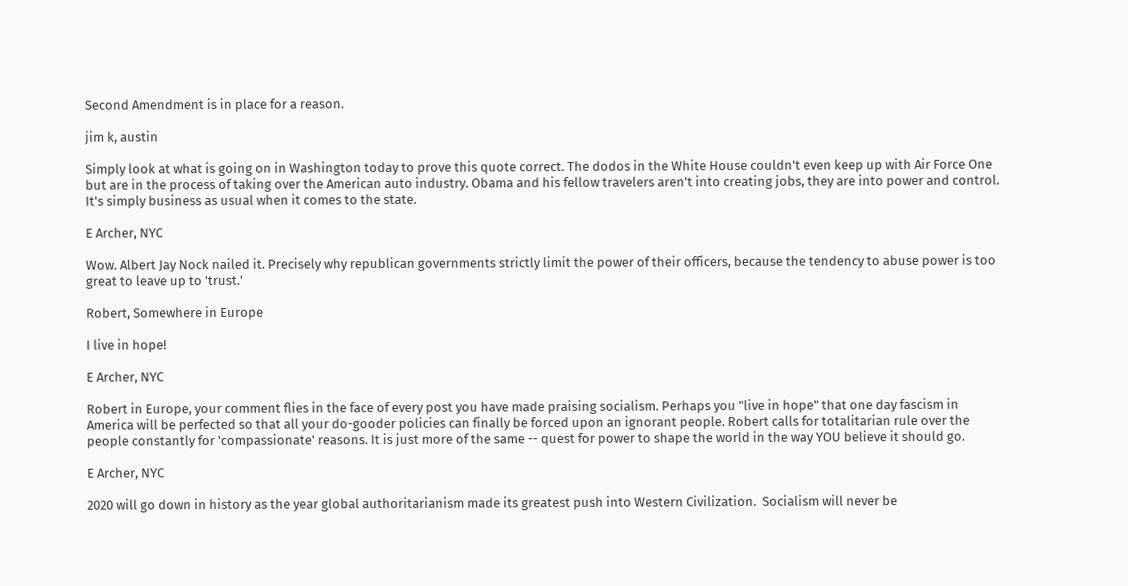Second Amendment is in place for a reason.

jim k, austin

Simply look at what is going on in Washington today to prove this quote correct. The dodos in the White House couldn't even keep up with Air Force One but are in the process of taking over the American auto industry. Obama and his fellow travelers aren't into creating jobs, they are into power and control. It's simply business as usual when it comes to the state.

E Archer, NYC

Wow. Albert Jay Nock nailed it. Precisely why republican governments strictly limit the power of their officers, because the tendency to abuse power is too great to leave up to 'trust.'

Robert, Somewhere in Europe

I live in hope!

E Archer, NYC

Robert in Europe, your comment flies in the face of every post you have made praising socialism. Perhaps you "live in hope" that one day fascism in America will be perfected so that all your do-gooder policies can finally be forced upon an ignorant people. Robert calls for totalitarian rule over the people constantly for 'compassionate' reasons. It is just more of the same -- quest for power to shape the world in the way YOU believe it should go.

E Archer, NYC

2020 will go down in history as the year global authoritarianism made its greatest push into Western Civilization.  Socialism will never be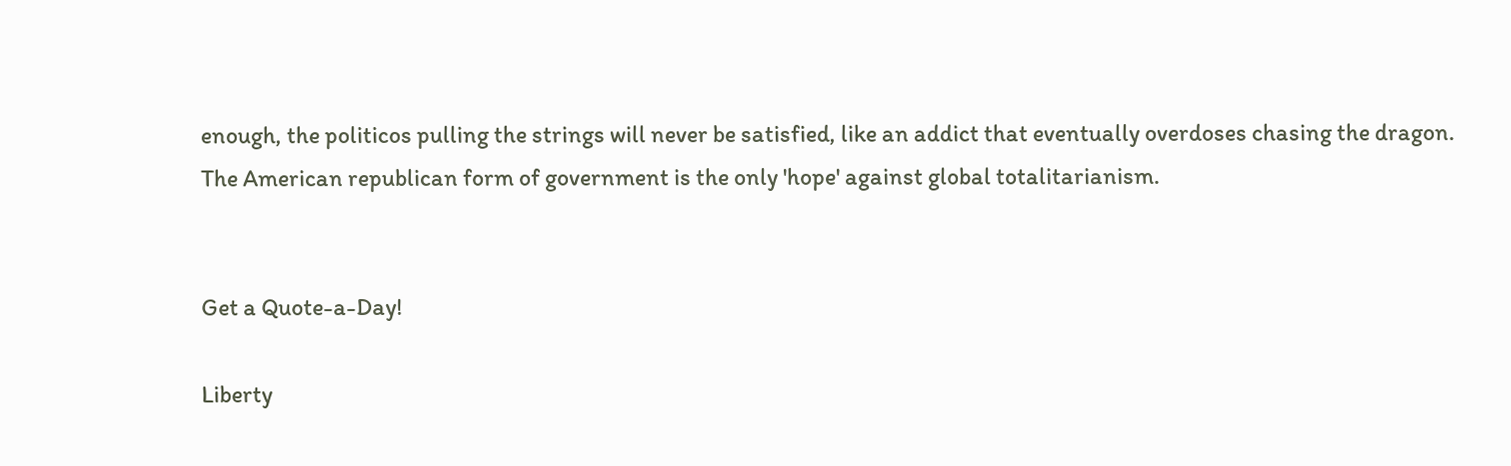enough, the politicos pulling the strings will never be satisfied, like an addict that eventually overdoses chasing the dragon.  The American republican form of government is the only 'hope' against global totalitarianism.


Get a Quote-a-Day!

Liberty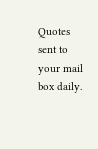Quotes sent to your mail box daily.